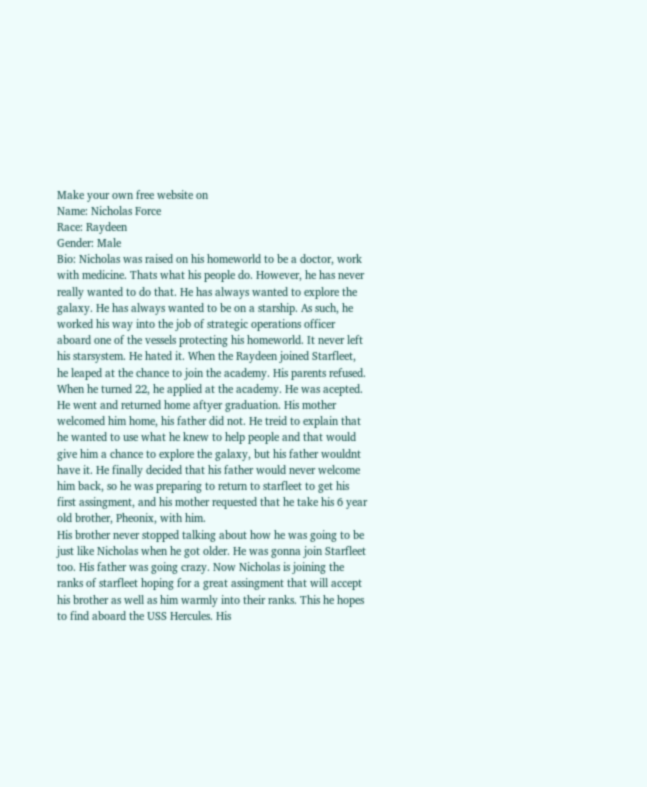Make your own free website on
Name: Nicholas Force
Race: Raydeen
Gender: Male
Bio: Nicholas was raised on his homeworld to be a doctor, work with medicine. Thats what his people do. However, he has never really wanted to do that. He has always wanted to explore the galaxy. He has always wanted to be on a starship. As such, he worked his way into the job of strategic operations officer aboard one of the vessels protecting his homeworld. It never left his starsystem. He hated it. When the Raydeen joined Starfleet, he leaped at the chance to join the academy. His parents refused. When he turned 22, he applied at the academy. He was acepted. He went and returned home aftyer graduation. His mother welcomed him home, his father did not. He treid to explain that he wanted to use what he knew to help people and that would give him a chance to explore the galaxy, but his father wouldnt have it. He finally decided that his father would never welcome him back, so he was preparing to return to starfleet to get his first assingment, and his mother requested that he take his 6 year old brother, Pheonix, with him.
His brother never stopped talking about how he was going to be just like Nicholas when he got older. He was gonna join Starfleet too. His father was going crazy. Now Nicholas is joining the ranks of starfleet hoping for a great assingment that will accept his brother as well as him warmly into their ranks. This he hopes to find aboard the USS Hercules. His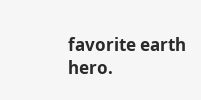favorite earth hero.